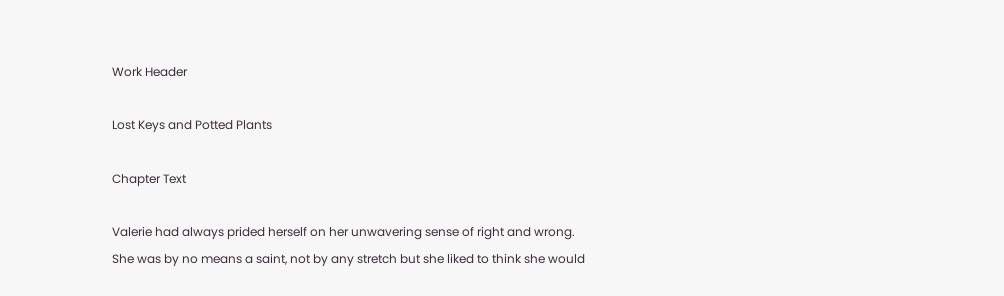Work Header

Lost Keys and Potted Plants

Chapter Text

Valerie had always prided herself on her unwavering sense of right and wrong. She was by no means a saint, not by any stretch but she liked to think she would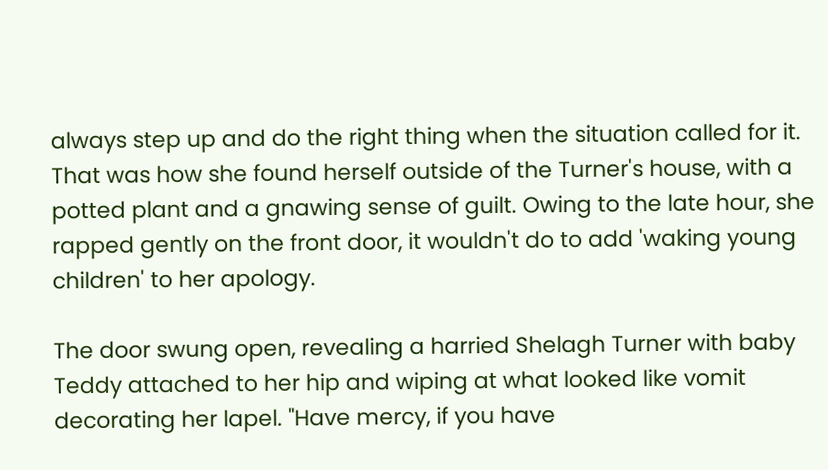always step up and do the right thing when the situation called for it. That was how she found herself outside of the Turner's house, with a potted plant and a gnawing sense of guilt. Owing to the late hour, she rapped gently on the front door, it wouldn't do to add 'waking young children' to her apology.

The door swung open, revealing a harried Shelagh Turner with baby Teddy attached to her hip and wiping at what looked like vomit decorating her lapel. "Have mercy, if you have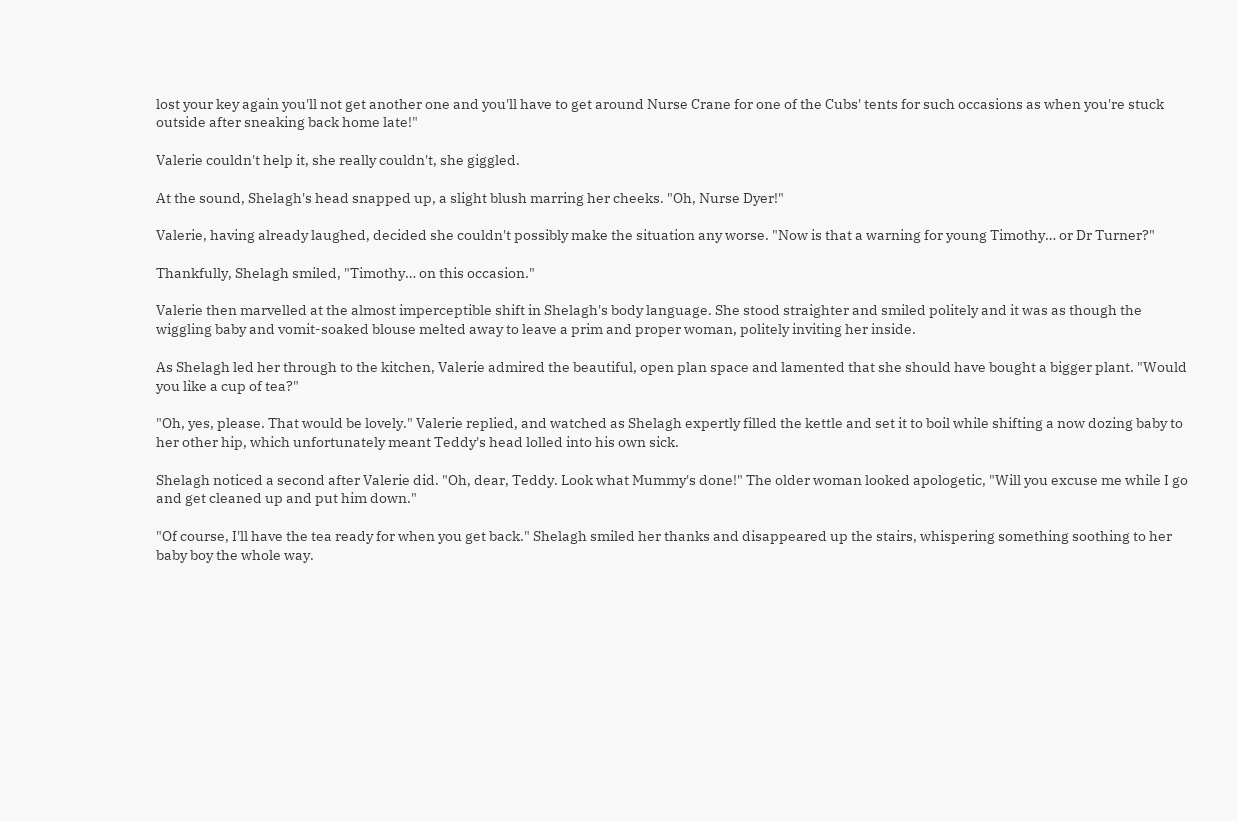lost your key again you'll not get another one and you'll have to get around Nurse Crane for one of the Cubs' tents for such occasions as when you're stuck outside after sneaking back home late!"

Valerie couldn't help it, she really couldn't, she giggled.

At the sound, Shelagh's head snapped up, a slight blush marring her cheeks. "Oh, Nurse Dyer!"

Valerie, having already laughed, decided she couldn't possibly make the situation any worse. "Now is that a warning for young Timothy… or Dr Turner?"

Thankfully, Shelagh smiled, "Timothy… on this occasion."

Valerie then marvelled at the almost imperceptible shift in Shelagh's body language. She stood straighter and smiled politely and it was as though the wiggling baby and vomit-soaked blouse melted away to leave a prim and proper woman, politely inviting her inside.

As Shelagh led her through to the kitchen, Valerie admired the beautiful, open plan space and lamented that she should have bought a bigger plant. "Would you like a cup of tea?"

"Oh, yes, please. That would be lovely." Valerie replied, and watched as Shelagh expertly filled the kettle and set it to boil while shifting a now dozing baby to her other hip, which unfortunately meant Teddy's head lolled into his own sick.

Shelagh noticed a second after Valerie did. "Oh, dear, Teddy. Look what Mummy's done!" The older woman looked apologetic, "Will you excuse me while I go and get cleaned up and put him down."

"Of course, I'll have the tea ready for when you get back." Shelagh smiled her thanks and disappeared up the stairs, whispering something soothing to her baby boy the whole way.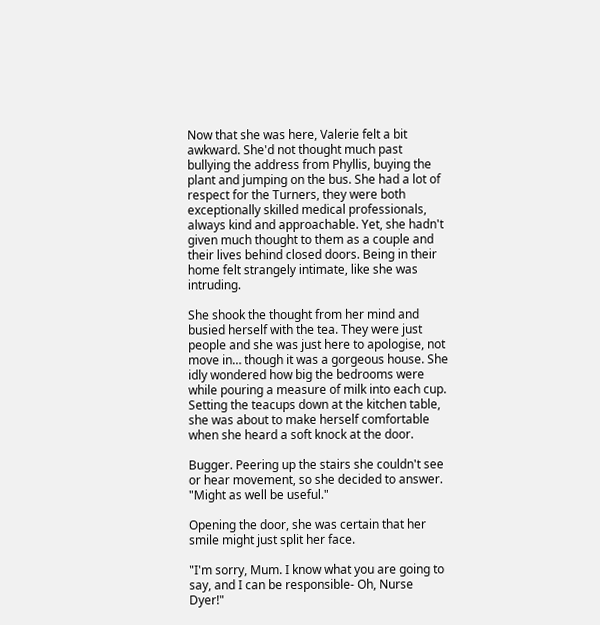Now that she was here, Valerie felt a bit awkward. She'd not thought much past bullying the address from Phyllis, buying the plant and jumping on the bus. She had a lot of respect for the Turners, they were both exceptionally skilled medical professionals, always kind and approachable. Yet, she hadn't given much thought to them as a couple and their lives behind closed doors. Being in their home felt strangely intimate, like she was intruding.

She shook the thought from her mind and busied herself with the tea. They were just people and she was just here to apologise, not move in… though it was a gorgeous house. She idly wondered how big the bedrooms were while pouring a measure of milk into each cup. Setting the teacups down at the kitchen table, she was about to make herself comfortable when she heard a soft knock at the door.

Bugger. Peering up the stairs she couldn't see or hear movement, so she decided to answer. "Might as well be useful."

Opening the door, she was certain that her smile might just split her face.

"I'm sorry, Mum. I know what you are going to say, and I can be responsible- Oh, Nurse Dyer!"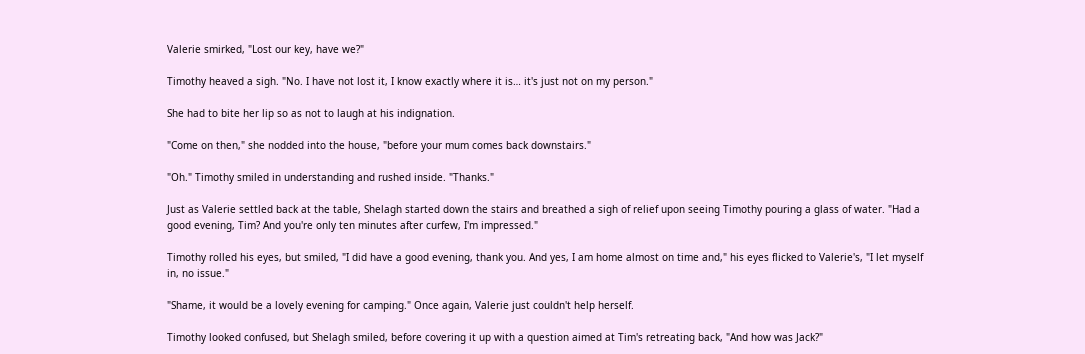Valerie smirked, "Lost our key, have we?"

Timothy heaved a sigh. "No. I have not lost it, I know exactly where it is… it's just not on my person."

She had to bite her lip so as not to laugh at his indignation.

"Come on then," she nodded into the house, "before your mum comes back downstairs."

"Oh." Timothy smiled in understanding and rushed inside. "Thanks."

Just as Valerie settled back at the table, Shelagh started down the stairs and breathed a sigh of relief upon seeing Timothy pouring a glass of water. "Had a good evening, Tim? And you're only ten minutes after curfew, I'm impressed."

Timothy rolled his eyes, but smiled, "I did have a good evening, thank you. And yes, I am home almost on time and," his eyes flicked to Valerie's, "I let myself in, no issue."

"Shame, it would be a lovely evening for camping." Once again, Valerie just couldn't help herself.

Timothy looked confused, but Shelagh smiled, before covering it up with a question aimed at Tim's retreating back, "And how was Jack?"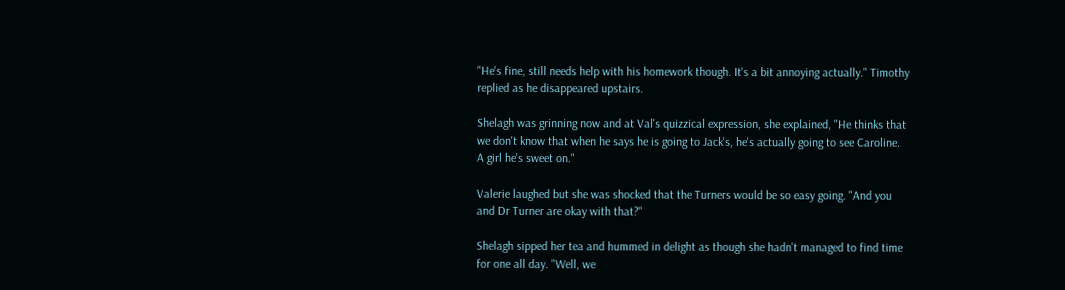"He's fine, still needs help with his homework though. It's a bit annoying actually." Timothy replied as he disappeared upstairs.

Shelagh was grinning now and at Val's quizzical expression, she explained, "He thinks that we don't know that when he says he is going to Jack's, he's actually going to see Caroline. A girl he's sweet on."

Valerie laughed but she was shocked that the Turners would be so easy going. "And you and Dr Turner are okay with that?"

Shelagh sipped her tea and hummed in delight as though she hadn't managed to find time for one all day. "Well, we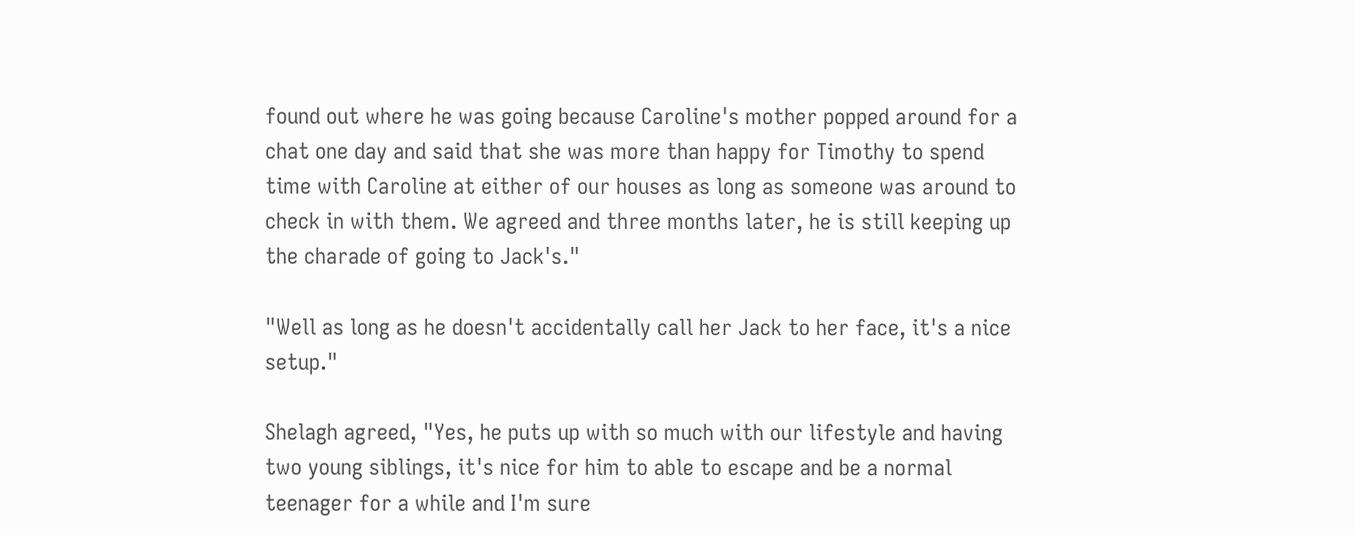found out where he was going because Caroline's mother popped around for a chat one day and said that she was more than happy for Timothy to spend time with Caroline at either of our houses as long as someone was around to check in with them. We agreed and three months later, he is still keeping up the charade of going to Jack's."

"Well as long as he doesn't accidentally call her Jack to her face, it's a nice setup."

Shelagh agreed, "Yes, he puts up with so much with our lifestyle and having two young siblings, it's nice for him to able to escape and be a normal teenager for a while and I'm sure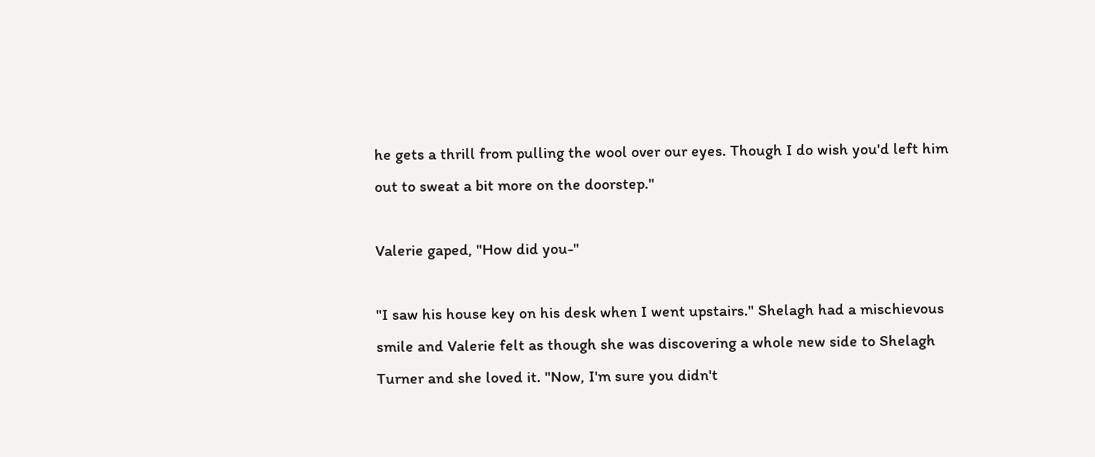he gets a thrill from pulling the wool over our eyes. Though I do wish you'd left him out to sweat a bit more on the doorstep."

Valerie gaped, "How did you-"

"I saw his house key on his desk when I went upstairs." Shelagh had a mischievous smile and Valerie felt as though she was discovering a whole new side to Shelagh Turner and she loved it. "Now, I'm sure you didn't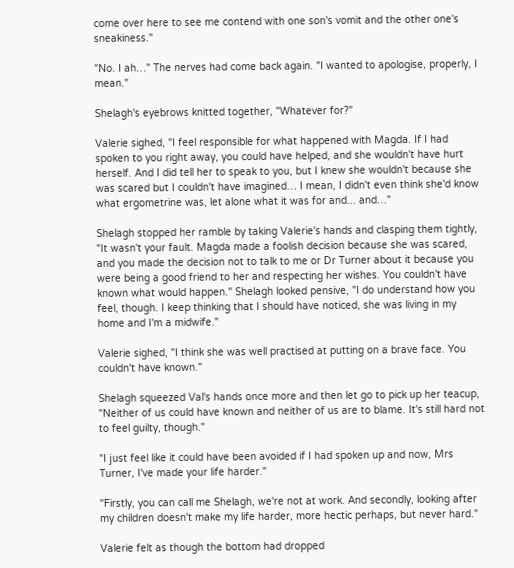come over here to see me contend with one son's vomit and the other one's sneakiness."

"No. I ah…" The nerves had come back again. "I wanted to apologise, properly, I mean."

Shelagh's eyebrows knitted together, "Whatever for?"

Valerie sighed, "I feel responsible for what happened with Magda. If I had spoken to you right away, you could have helped, and she wouldn't have hurt herself. And I did tell her to speak to you, but I knew she wouldn't because she was scared but I couldn't have imagined… I mean, I didn't even think she'd know what ergometrine was, let alone what it was for and... and…"

Shelagh stopped her ramble by taking Valerie's hands and clasping them tightly, "It wasn't your fault. Magda made a foolish decision because she was scared, and you made the decision not to talk to me or Dr Turner about it because you were being a good friend to her and respecting her wishes. You couldn't have known what would happen." Shelagh looked pensive, "I do understand how you feel, though. I keep thinking that I should have noticed, she was living in my home and I'm a midwife."

Valerie sighed, "I think she was well practised at putting on a brave face. You couldn't have known."

Shelagh squeezed Val's hands once more and then let go to pick up her teacup, "Neither of us could have known and neither of us are to blame. It's still hard not to feel guilty, though."

"I just feel like it could have been avoided if I had spoken up and now, Mrs Turner, I've made your life harder."

"Firstly, you can call me Shelagh, we're not at work. And secondly, looking after my children doesn't make my life harder, more hectic perhaps, but never hard."

Valerie felt as though the bottom had dropped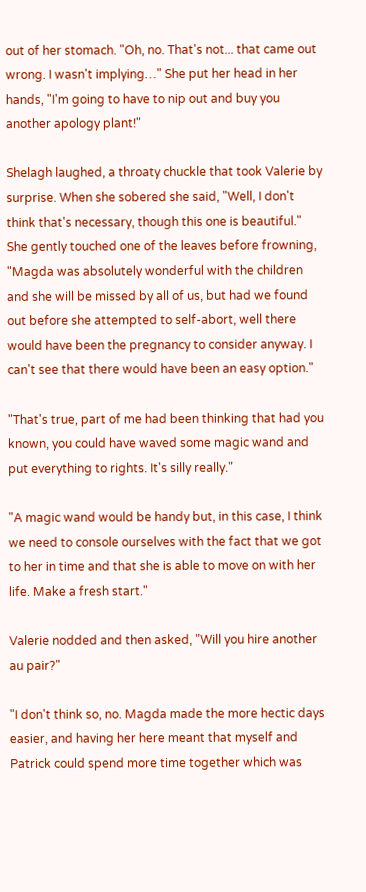out of her stomach. "Oh, no. That's not... that came out wrong. I wasn't implying…" She put her head in her hands, "I'm going to have to nip out and buy you another apology plant!"

Shelagh laughed, a throaty chuckle that took Valerie by surprise. When she sobered she said, "Well, I don't think that's necessary, though this one is beautiful." She gently touched one of the leaves before frowning, "Magda was absolutely wonderful with the children and she will be missed by all of us, but had we found out before she attempted to self-abort, well there would have been the pregnancy to consider anyway. I can't see that there would have been an easy option."

"That's true, part of me had been thinking that had you known, you could have waved some magic wand and put everything to rights. It's silly really."

"A magic wand would be handy but, in this case, I think we need to console ourselves with the fact that we got to her in time and that she is able to move on with her life. Make a fresh start."

Valerie nodded and then asked, "Will you hire another au pair?"

"I don't think so, no. Magda made the more hectic days easier, and having her here meant that myself and Patrick could spend more time together which was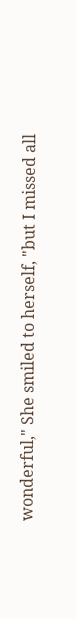wonderful," She smiled to herself, "but I missed all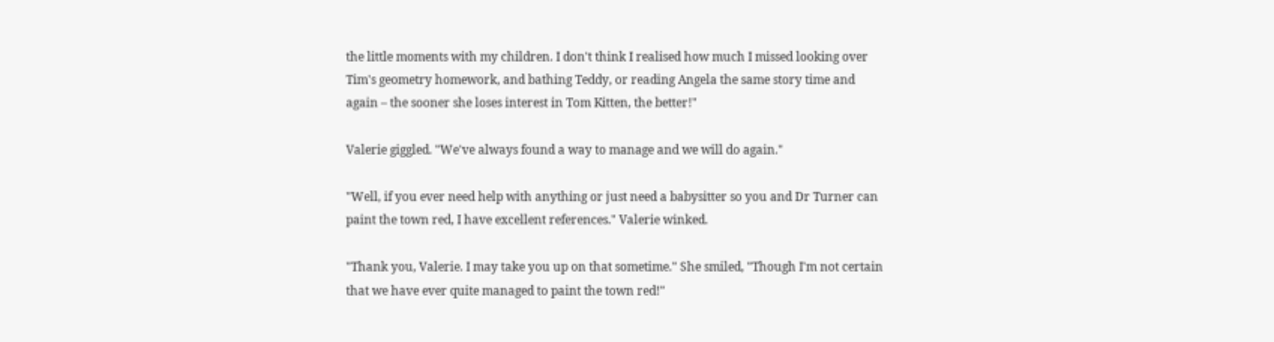the little moments with my children. I don't think I realised how much I missed looking over Tim's geometry homework, and bathing Teddy, or reading Angela the same story time and again – the sooner she loses interest in Tom Kitten, the better!"

Valerie giggled. "We've always found a way to manage and we will do again."

"Well, if you ever need help with anything or just need a babysitter so you and Dr Turner can paint the town red, I have excellent references." Valerie winked.

"Thank you, Valerie. I may take you up on that sometime." She smiled, "Though I'm not certain that we have ever quite managed to paint the town red!"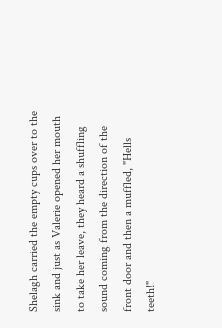Shelagh carried the empty cups over to the sink and just as Valerie opened her mouth to take her leave, they heard a shuffling sound coming from the direction of the front door and then a muffled, "Hells teeth!"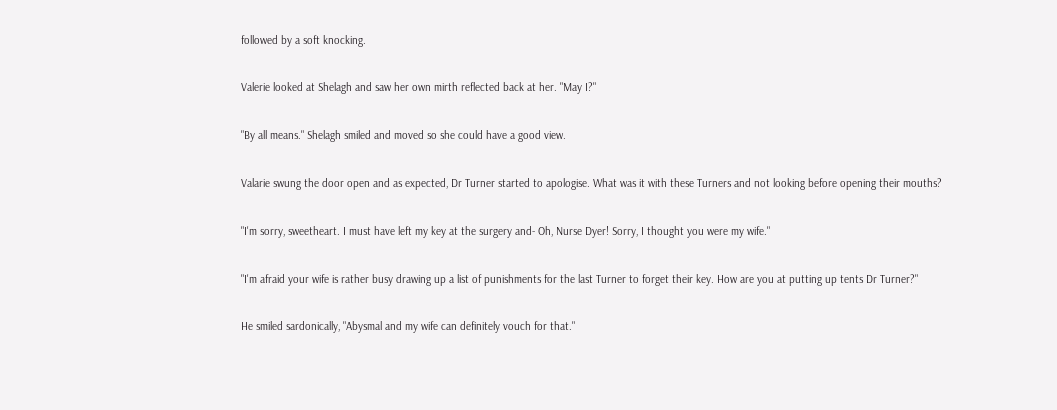followed by a soft knocking.

Valerie looked at Shelagh and saw her own mirth reflected back at her. "May I?"

"By all means." Shelagh smiled and moved so she could have a good view.

Valarie swung the door open and as expected, Dr Turner started to apologise. What was it with these Turners and not looking before opening their mouths?

"I'm sorry, sweetheart. I must have left my key at the surgery and- Oh, Nurse Dyer! Sorry, I thought you were my wife."

"I'm afraid your wife is rather busy drawing up a list of punishments for the last Turner to forget their key. How are you at putting up tents Dr Turner?"

He smiled sardonically, "Abysmal and my wife can definitely vouch for that."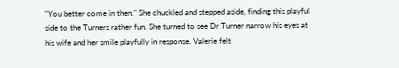"You better come in then." She chuckled and stepped aside, finding this playful side to the Turners rather fun. She turned to see Dr Turner narrow his eyes at his wife and her smile playfully in response. Valerie felt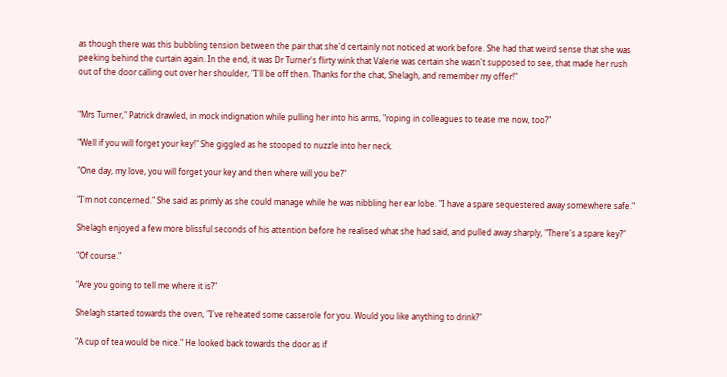as though there was this bubbling tension between the pair that she'd certainly not noticed at work before. She had that weird sense that she was peeking behind the curtain again. In the end, it was Dr Turner's flirty wink that Valerie was certain she wasn't supposed to see, that made her rush out of the door calling out over her shoulder, "I'll be off then. Thanks for the chat, Shelagh, and remember my offer!"


"Mrs Turner," Patrick drawled, in mock indignation while pulling her into his arms, "roping in colleagues to tease me now, too?"

"Well if you will forget your key!" She giggled as he stooped to nuzzle into her neck.

"One day, my love, you will forget your key and then where will you be?"

"I'm not concerned." She said as primly as she could manage while he was nibbling her ear lobe. "I have a spare sequestered away somewhere safe."

Shelagh enjoyed a few more blissful seconds of his attention before he realised what she had said, and pulled away sharply, "There's a spare key?"

"Of course."

"Are you going to tell me where it is?"

Shelagh started towards the oven, "I've reheated some casserole for you. Would you like anything to drink?"

"A cup of tea would be nice." He looked back towards the door as if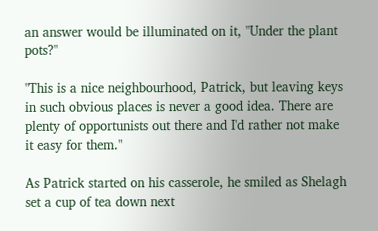an answer would be illuminated on it, "Under the plant pots?"

"This is a nice neighbourhood, Patrick, but leaving keys in such obvious places is never a good idea. There are plenty of opportunists out there and I'd rather not make it easy for them."

As Patrick started on his casserole, he smiled as Shelagh set a cup of tea down next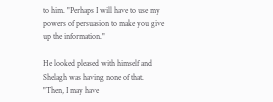to him. "Perhaps I will have to use my powers of persuasion to make you give up the information."

He looked pleased with himself and Shelagh was having none of that. "Then, I may have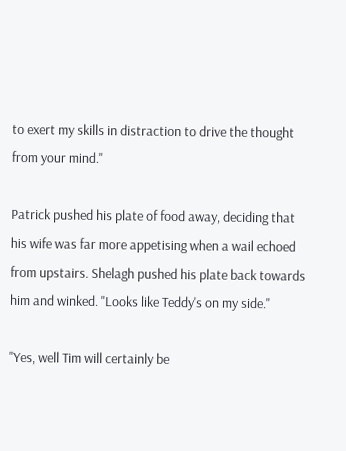to exert my skills in distraction to drive the thought from your mind."

Patrick pushed his plate of food away, deciding that his wife was far more appetising when a wail echoed from upstairs. Shelagh pushed his plate back towards him and winked. "Looks like Teddy's on my side."

"Yes, well Tim will certainly be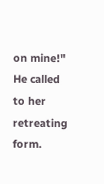on mine!" He called to her retreating form.